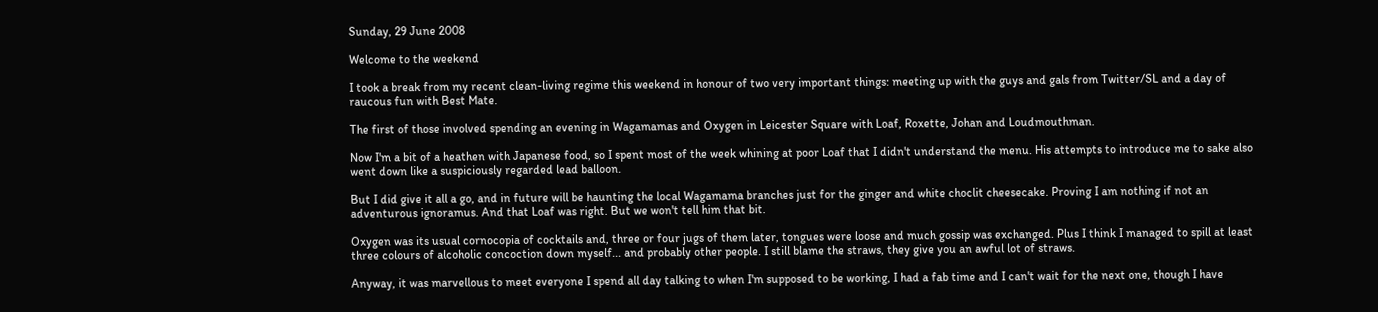Sunday, 29 June 2008

Welcome to the weekend

I took a break from my recent clean-living regime this weekend in honour of two very important things: meeting up with the guys and gals from Twitter/SL and a day of raucous fun with Best Mate.

The first of those involved spending an evening in Wagamamas and Oxygen in Leicester Square with Loaf, Roxette, Johan and Loudmouthman.

Now I'm a bit of a heathen with Japanese food, so I spent most of the week whining at poor Loaf that I didn't understand the menu. His attempts to introduce me to sake also went down like a suspiciously regarded lead balloon.

But I did give it all a go, and in future will be haunting the local Wagamama branches just for the ginger and white choclit cheesecake. Proving I am nothing if not an adventurous ignoramus. And that Loaf was right. But we won't tell him that bit.

Oxygen was its usual cornocopia of cocktails and, three or four jugs of them later, tongues were loose and much gossip was exchanged. Plus I think I managed to spill at least three colours of alcoholic concoction down myself... and probably other people. I still blame the straws, they give you an awful lot of straws.

Anyway, it was marvellous to meet everyone I spend all day talking to when I'm supposed to be working, I had a fab time and I can't wait for the next one, though I have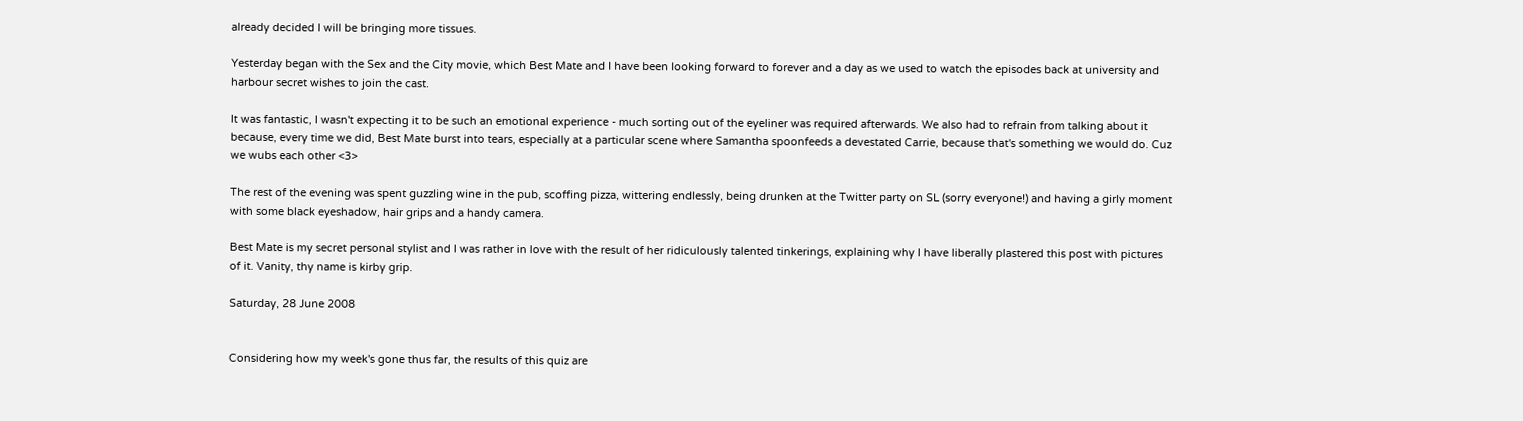already decided I will be bringing more tissues.

Yesterday began with the Sex and the City movie, which Best Mate and I have been looking forward to forever and a day as we used to watch the episodes back at university and harbour secret wishes to join the cast.

It was fantastic, I wasn't expecting it to be such an emotional experience - much sorting out of the eyeliner was required afterwards. We also had to refrain from talking about it because, every time we did, Best Mate burst into tears, especially at a particular scene where Samantha spoonfeeds a devestated Carrie, because that's something we would do. Cuz we wubs each other <3>

The rest of the evening was spent guzzling wine in the pub, scoffing pizza, wittering endlessly, being drunken at the Twitter party on SL (sorry everyone!) and having a girly moment with some black eyeshadow, hair grips and a handy camera.

Best Mate is my secret personal stylist and I was rather in love with the result of her ridiculously talented tinkerings, explaining why I have liberally plastered this post with pictures of it. Vanity, thy name is kirby grip.

Saturday, 28 June 2008


Considering how my week's gone thus far, the results of this quiz are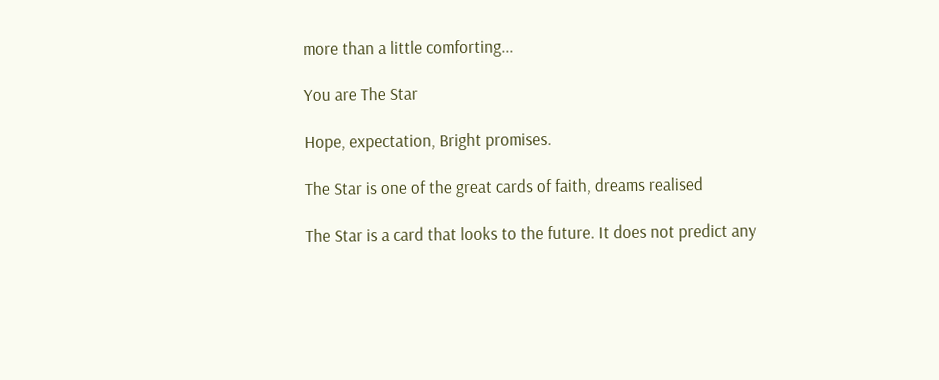more than a little comforting...

You are The Star

Hope, expectation, Bright promises.

The Star is one of the great cards of faith, dreams realised

The Star is a card that looks to the future. It does not predict any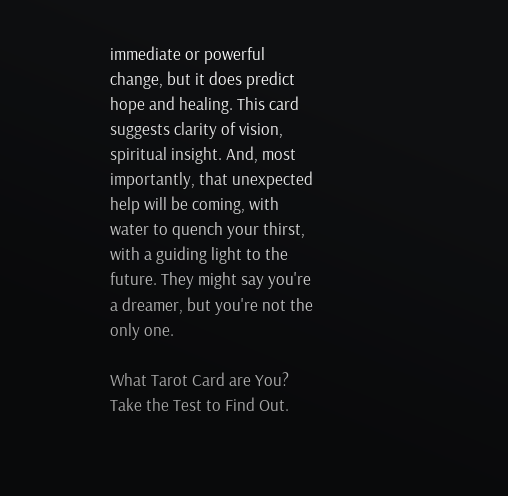immediate or powerful change, but it does predict hope and healing. This card suggests clarity of vision, spiritual insight. And, most importantly, that unexpected help will be coming, with water to quench your thirst, with a guiding light to the future. They might say you're a dreamer, but you're not the only one.

What Tarot Card are You?
Take the Test to Find Out.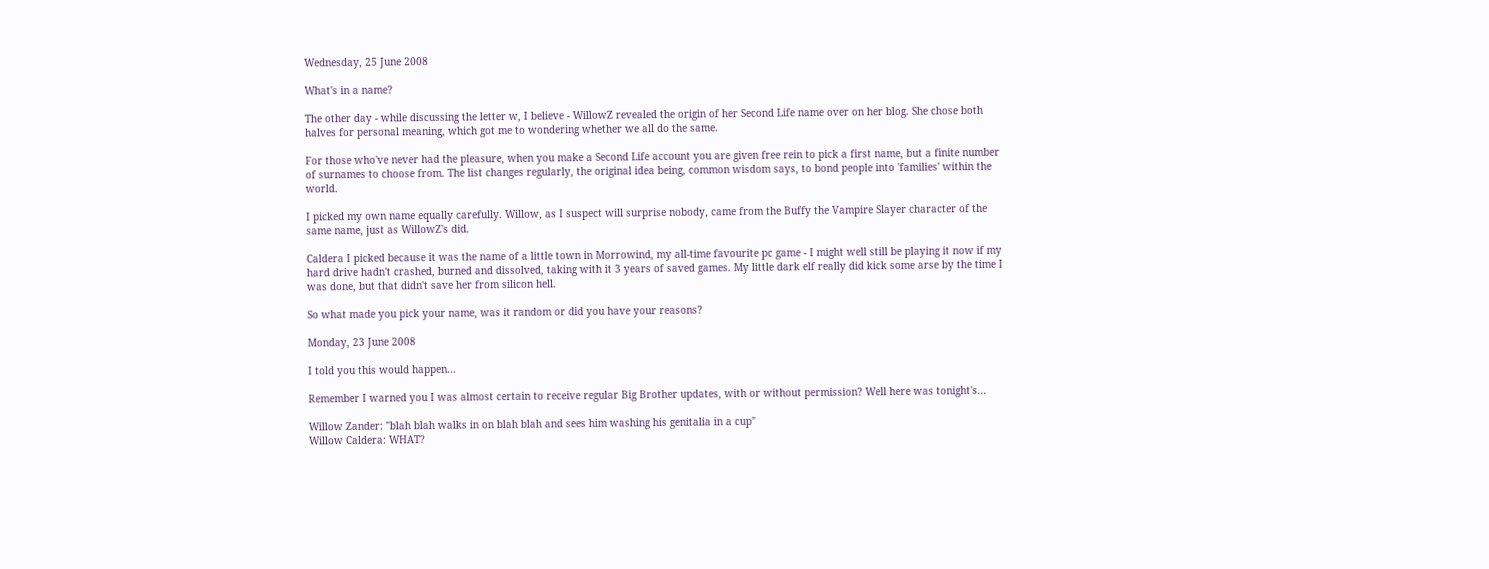Wednesday, 25 June 2008

What's in a name?

The other day - while discussing the letter w, I believe - WillowZ revealed the origin of her Second Life name over on her blog. She chose both halves for personal meaning, which got me to wondering whether we all do the same.

For those who've never had the pleasure, when you make a Second Life account you are given free rein to pick a first name, but a finite number of surnames to choose from. The list changes regularly, the original idea being, common wisdom says, to bond people into 'families' within the world.

I picked my own name equally carefully. Willow, as I suspect will surprise nobody, came from the Buffy the Vampire Slayer character of the same name, just as WillowZ's did.

Caldera I picked because it was the name of a little town in Morrowind, my all-time favourite pc game - I might well still be playing it now if my hard drive hadn't crashed, burned and dissolved, taking with it 3 years of saved games. My little dark elf really did kick some arse by the time I was done, but that didn't save her from silicon hell.

So what made you pick your name, was it random or did you have your reasons?

Monday, 23 June 2008

I told you this would happen...

Remember I warned you I was almost certain to receive regular Big Brother updates, with or without permission? Well here was tonight's...

Willow Zander: "blah blah walks in on blah blah and sees him washing his genitalia in a cup"
Willow Caldera: WHAT?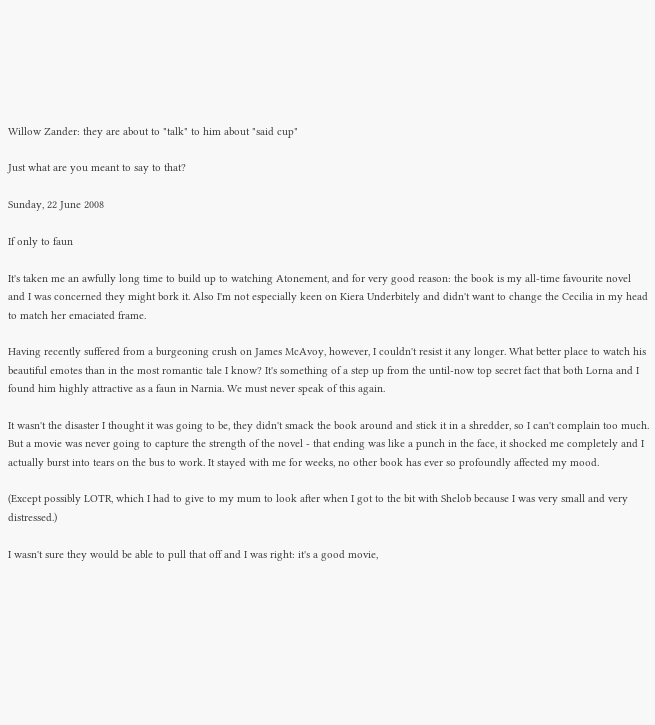Willow Zander: they are about to "talk" to him about "said cup"

Just what are you meant to say to that?

Sunday, 22 June 2008

If only to faun

It's taken me an awfully long time to build up to watching Atonement, and for very good reason: the book is my all-time favourite novel and I was concerned they might bork it. Also I'm not especially keen on Kiera Underbitely and didn't want to change the Cecilia in my head to match her emaciated frame.

Having recently suffered from a burgeoning crush on James McAvoy, however, I couldn't resist it any longer. What better place to watch his beautiful emotes than in the most romantic tale I know? It's something of a step up from the until-now top secret fact that both Lorna and I found him highly attractive as a faun in Narnia. We must never speak of this again.

It wasn't the disaster I thought it was going to be, they didn't smack the book around and stick it in a shredder, so I can't complain too much. But a movie was never going to capture the strength of the novel - that ending was like a punch in the face, it shocked me completely and I actually burst into tears on the bus to work. It stayed with me for weeks, no other book has ever so profoundly affected my mood.

(Except possibly LOTR, which I had to give to my mum to look after when I got to the bit with Shelob because I was very small and very distressed.)

I wasn't sure they would be able to pull that off and I was right: it's a good movie,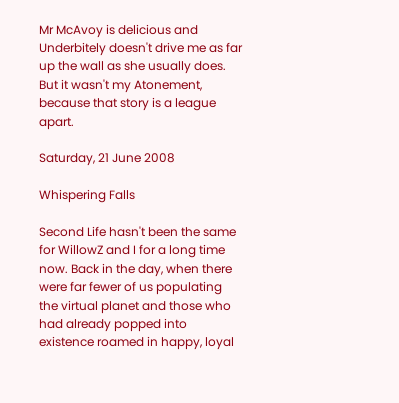Mr McAvoy is delicious and Underbitely doesn't drive me as far up the wall as she usually does. But it wasn't my Atonement, because that story is a league apart.

Saturday, 21 June 2008

Whispering Falls

Second Life hasn't been the same for WillowZ and I for a long time now. Back in the day, when there were far fewer of us populating the virtual planet and those who had already popped into existence roamed in happy, loyal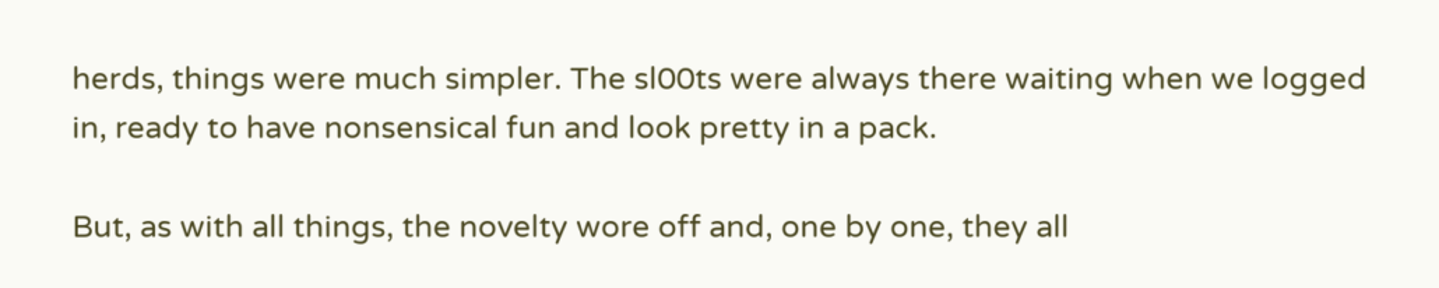herds, things were much simpler. The sl00ts were always there waiting when we logged in, ready to have nonsensical fun and look pretty in a pack.

But, as with all things, the novelty wore off and, one by one, they all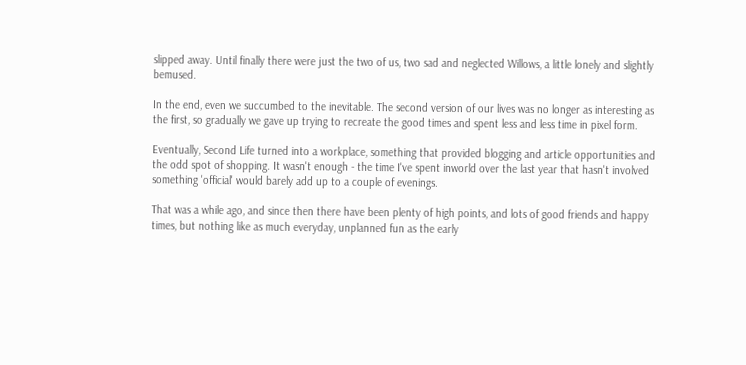slipped away. Until finally there were just the two of us, two sad and neglected Willows, a little lonely and slightly bemused.

In the end, even we succumbed to the inevitable. The second version of our lives was no longer as interesting as the first, so gradually we gave up trying to recreate the good times and spent less and less time in pixel form.

Eventually, Second Life turned into a workplace, something that provided blogging and article opportunities and the odd spot of shopping. It wasn't enough - the time I've spent inworld over the last year that hasn't involved something 'official' would barely add up to a couple of evenings.

That was a while ago, and since then there have been plenty of high points, and lots of good friends and happy times, but nothing like as much everyday, unplanned fun as the early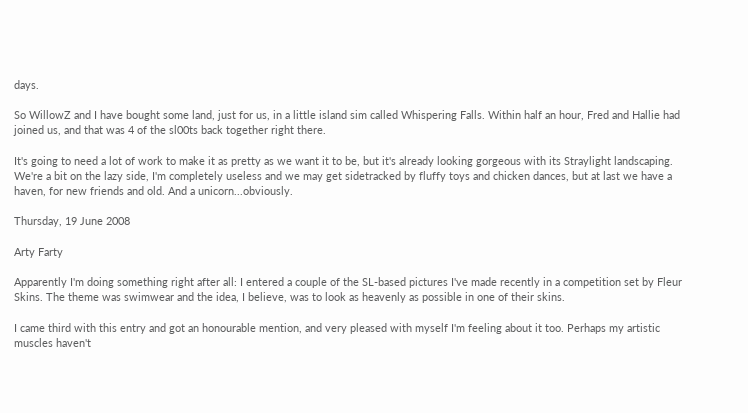days.

So WillowZ and I have bought some land, just for us, in a little island sim called Whispering Falls. Within half an hour, Fred and Hallie had joined us, and that was 4 of the sl00ts back together right there.

It's going to need a lot of work to make it as pretty as we want it to be, but it's already looking gorgeous with its Straylight landscaping. We're a bit on the lazy side, I'm completely useless and we may get sidetracked by fluffy toys and chicken dances, but at last we have a haven, for new friends and old. And a unicorn...obviously.

Thursday, 19 June 2008

Arty Farty

Apparently I'm doing something right after all: I entered a couple of the SL-based pictures I've made recently in a competition set by Fleur Skins. The theme was swimwear and the idea, I believe, was to look as heavenly as possible in one of their skins.

I came third with this entry and got an honourable mention, and very pleased with myself I'm feeling about it too. Perhaps my artistic muscles haven't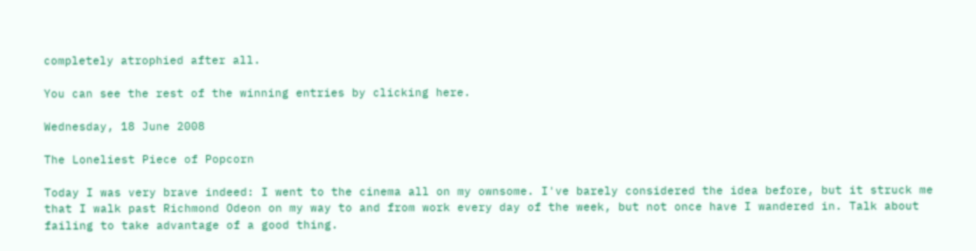completely atrophied after all.

You can see the rest of the winning entries by clicking here.

Wednesday, 18 June 2008

The Loneliest Piece of Popcorn

Today I was very brave indeed: I went to the cinema all on my ownsome. I've barely considered the idea before, but it struck me that I walk past Richmond Odeon on my way to and from work every day of the week, but not once have I wandered in. Talk about failing to take advantage of a good thing.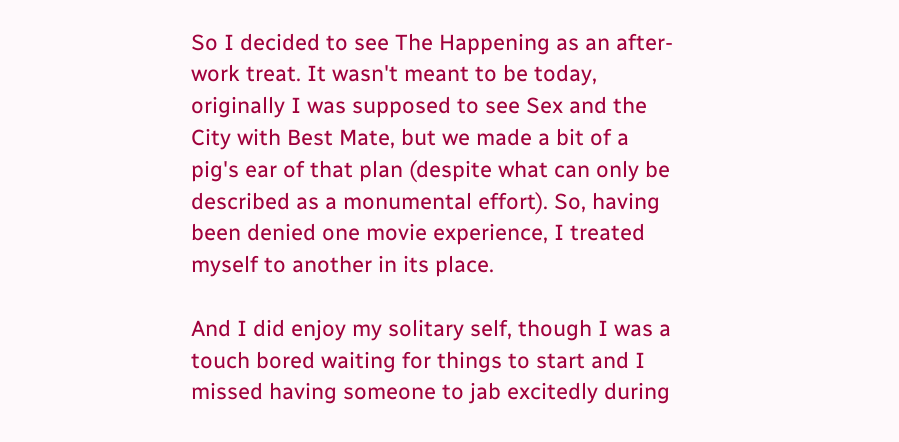So I decided to see The Happening as an after-work treat. It wasn't meant to be today, originally I was supposed to see Sex and the City with Best Mate, but we made a bit of a pig's ear of that plan (despite what can only be described as a monumental effort). So, having been denied one movie experience, I treated myself to another in its place.

And I did enjoy my solitary self, though I was a touch bored waiting for things to start and I missed having someone to jab excitedly during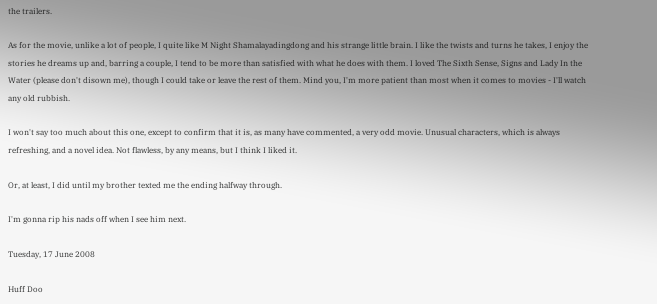the trailers.

As for the movie, unlike a lot of people, I quite like M Night Shamalayadingdong and his strange little brain. I like the twists and turns he takes, I enjoy the stories he dreams up and, barring a couple, I tend to be more than satisfied with what he does with them. I loved The Sixth Sense, Signs and Lady In the Water (please don't disown me), though I could take or leave the rest of them. Mind you, I'm more patient than most when it comes to movies - I'll watch any old rubbish.

I won't say too much about this one, except to confirm that it is, as many have commented, a very odd movie. Unusual characters, which is always refreshing, and a novel idea. Not flawless, by any means, but I think I liked it.

Or, at least, I did until my brother texted me the ending halfway through.

I'm gonna rip his nads off when I see him next.

Tuesday, 17 June 2008

Huff Doo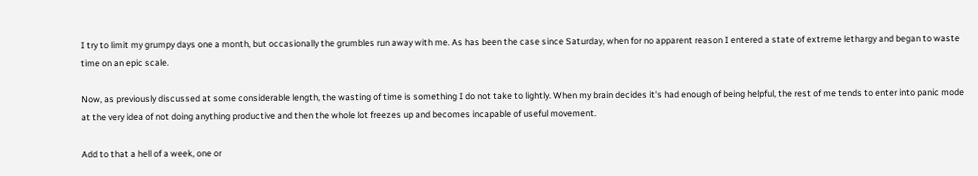I try to limit my grumpy days one a month, but occasionally the grumbles run away with me. As has been the case since Saturday, when for no apparent reason I entered a state of extreme lethargy and began to waste time on an epic scale.

Now, as previously discussed at some considerable length, the wasting of time is something I do not take to lightly. When my brain decides it's had enough of being helpful, the rest of me tends to enter into panic mode at the very idea of not doing anything productive and then the whole lot freezes up and becomes incapable of useful movement.

Add to that a hell of a week, one or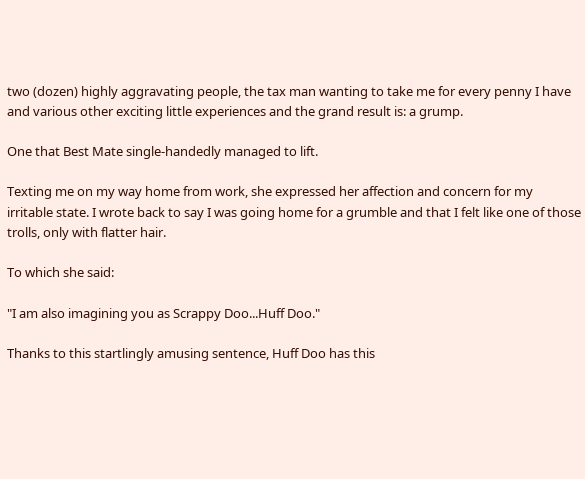two (dozen) highly aggravating people, the tax man wanting to take me for every penny I have and various other exciting little experiences and the grand result is: a grump.

One that Best Mate single-handedly managed to lift.

Texting me on my way home from work, she expressed her affection and concern for my irritable state. I wrote back to say I was going home for a grumble and that I felt like one of those trolls, only with flatter hair.

To which she said:

"I am also imagining you as Scrappy Doo...Huff Doo."

Thanks to this startlingly amusing sentence, Huff Doo has this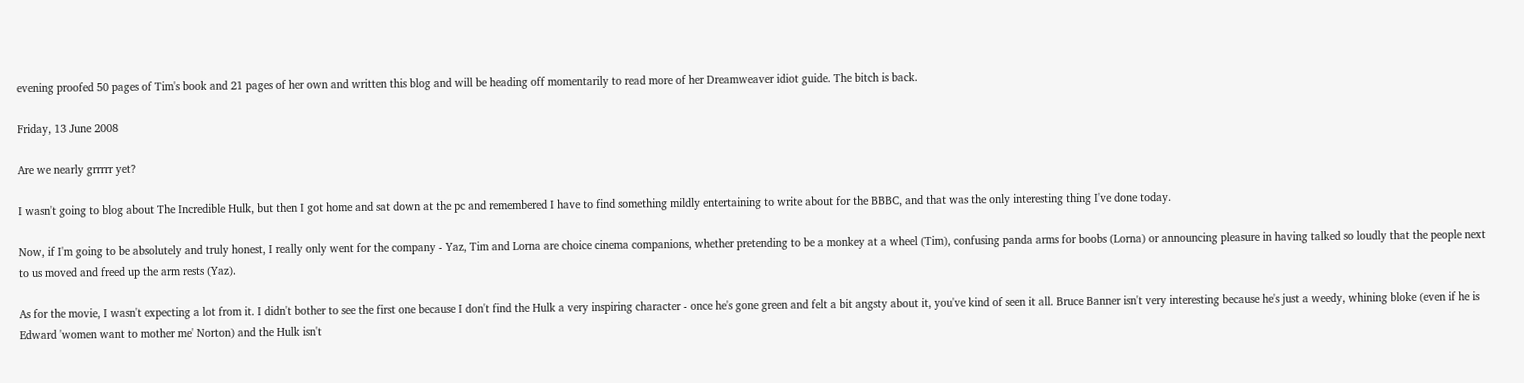evening proofed 50 pages of Tim's book and 21 pages of her own and written this blog and will be heading off momentarily to read more of her Dreamweaver idiot guide. The bitch is back.

Friday, 13 June 2008

Are we nearly grrrrr yet?

I wasn't going to blog about The Incredible Hulk, but then I got home and sat down at the pc and remembered I have to find something mildly entertaining to write about for the BBBC, and that was the only interesting thing I've done today.

Now, if I'm going to be absolutely and truly honest, I really only went for the company - Yaz, Tim and Lorna are choice cinema companions, whether pretending to be a monkey at a wheel (Tim), confusing panda arms for boobs (Lorna) or announcing pleasure in having talked so loudly that the people next to us moved and freed up the arm rests (Yaz).

As for the movie, I wasn't expecting a lot from it. I didn't bother to see the first one because I don't find the Hulk a very inspiring character - once he's gone green and felt a bit angsty about it, you've kind of seen it all. Bruce Banner isn't very interesting because he's just a weedy, whining bloke (even if he is Edward 'women want to mother me' Norton) and the Hulk isn't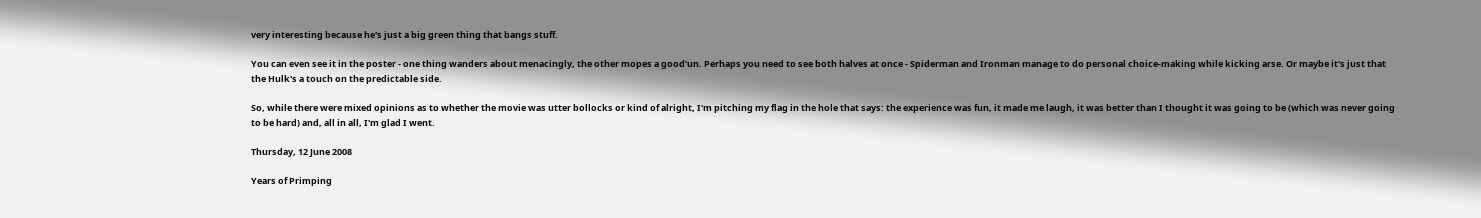very interesting because he's just a big green thing that bangs stuff.

You can even see it in the poster - one thing wanders about menacingly, the other mopes a good'un. Perhaps you need to see both halves at once - Spiderman and Ironman manage to do personal choice-making while kicking arse. Or maybe it's just that the Hulk's a touch on the predictable side.

So, while there were mixed opinions as to whether the movie was utter bollocks or kind of alright, I'm pitching my flag in the hole that says: the experience was fun, it made me laugh, it was better than I thought it was going to be (which was never going to be hard) and, all in all, I'm glad I went.

Thursday, 12 June 2008

Years of Primping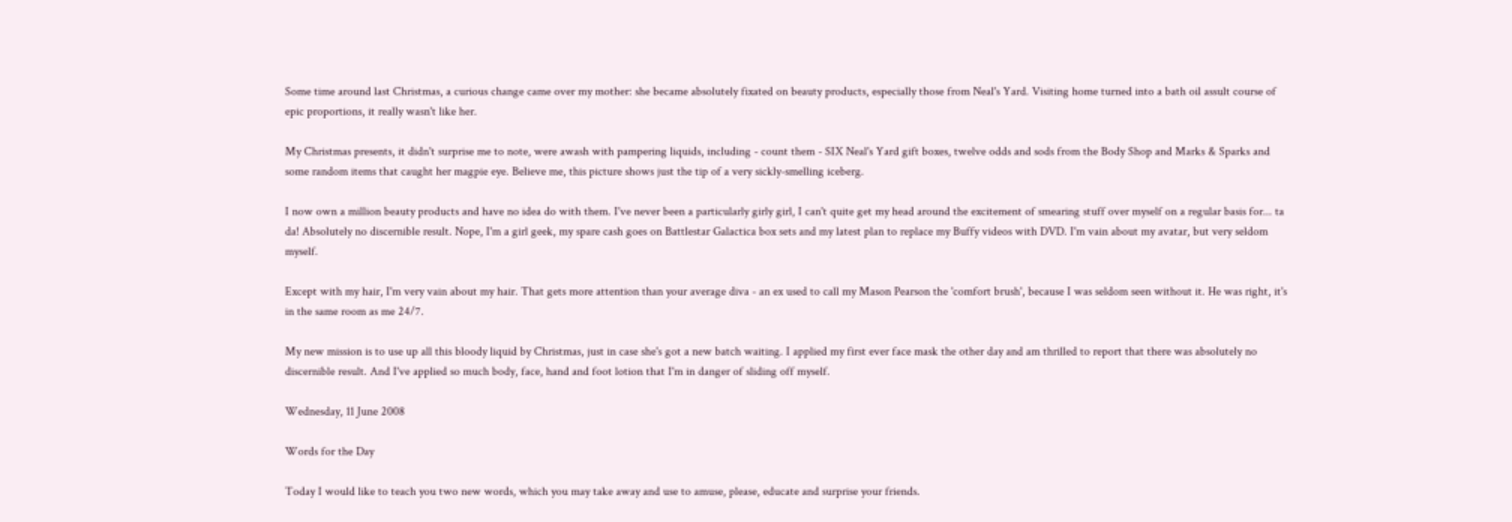Some time around last Christmas, a curious change came over my mother: she became absolutely fixated on beauty products, especially those from Neal's Yard. Visiting home turned into a bath oil assult course of epic proportions, it really wasn't like her.

My Christmas presents, it didn't surprise me to note, were awash with pampering liquids, including - count them - SIX Neal's Yard gift boxes, twelve odds and sods from the Body Shop and Marks & Sparks and some random items that caught her magpie eye. Believe me, this picture shows just the tip of a very sickly-smelling iceberg.

I now own a million beauty products and have no idea do with them. I've never been a particularly girly girl, I can't quite get my head around the excitement of smearing stuff over myself on a regular basis for... ta da! Absolutely no discernible result. Nope, I'm a girl geek, my spare cash goes on Battlestar Galactica box sets and my latest plan to replace my Buffy videos with DVD. I'm vain about my avatar, but very seldom myself.

Except with my hair, I'm very vain about my hair. That gets more attention than your average diva - an ex used to call my Mason Pearson the 'comfort brush', because I was seldom seen without it. He was right, it's in the same room as me 24/7.

My new mission is to use up all this bloody liquid by Christmas, just in case she's got a new batch waiting. I applied my first ever face mask the other day and am thrilled to report that there was absolutely no discernible result. And I've applied so much body, face, hand and foot lotion that I'm in danger of sliding off myself.

Wednesday, 11 June 2008

Words for the Day

Today I would like to teach you two new words, which you may take away and use to amuse, please, educate and surprise your friends.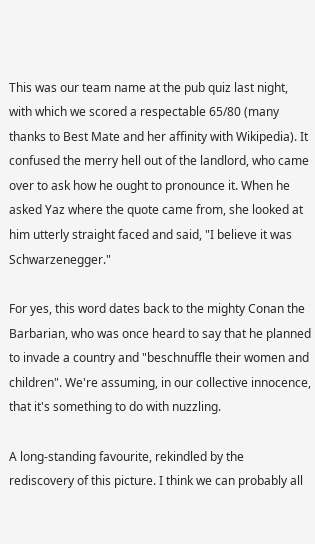This was our team name at the pub quiz last night, with which we scored a respectable 65/80 (many thanks to Best Mate and her affinity with Wikipedia). It confused the merry hell out of the landlord, who came over to ask how he ought to pronounce it. When he asked Yaz where the quote came from, she looked at him utterly straight faced and said, "I believe it was Schwarzenegger."

For yes, this word dates back to the mighty Conan the Barbarian, who was once heard to say that he planned to invade a country and "beschnuffle their women and children". We're assuming, in our collective innocence, that it's something to do with nuzzling.

A long-standing favourite, rekindled by the rediscovery of this picture. I think we can probably all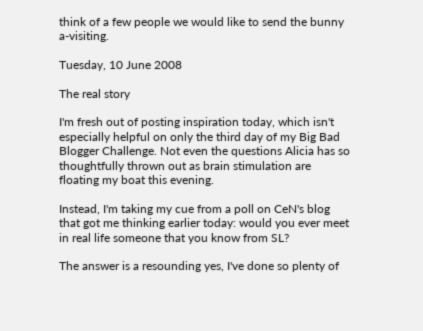think of a few people we would like to send the bunny a-visiting.

Tuesday, 10 June 2008

The real story

I'm fresh out of posting inspiration today, which isn't especially helpful on only the third day of my Big Bad Blogger Challenge. Not even the questions Alicia has so thoughtfully thrown out as brain stimulation are floating my boat this evening.

Instead, I'm taking my cue from a poll on CeN's blog that got me thinking earlier today: would you ever meet in real life someone that you know from SL?

The answer is a resounding yes, I've done so plenty of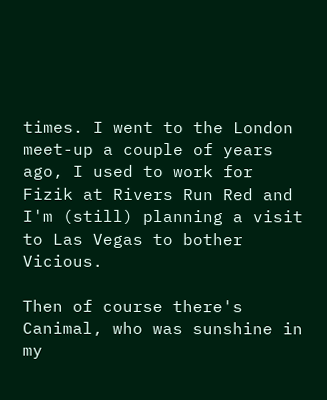times. I went to the London meet-up a couple of years ago, I used to work for Fizik at Rivers Run Red and I'm (still) planning a visit to Las Vegas to bother Vicious.

Then of course there's Canimal, who was sunshine in my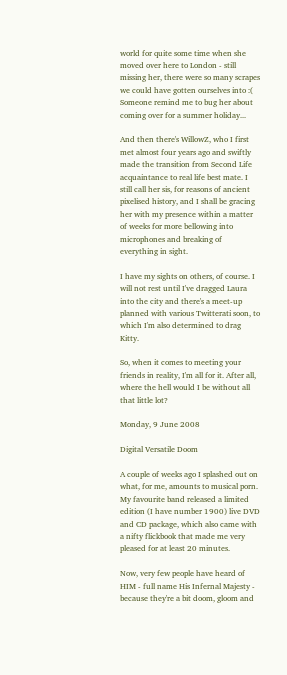world for quite some time when she moved over here to London - still missing her, there were so many scrapes we could have gotten ourselves into :( Someone remind me to bug her about coming over for a summer holiday...

And then there's WillowZ, who I first met almost four years ago and swiftly made the transition from Second Life acquaintance to real life best mate. I still call her sis, for reasons of ancient pixelised history, and I shall be gracing her with my presence within a matter of weeks for more bellowing into microphones and breaking of everything in sight.

I have my sights on others, of course. I will not rest until I've dragged Laura into the city and there's a meet-up planned with various Twitterati soon, to which I'm also determined to drag Kitty.

So, when it comes to meeting your friends in reality, I'm all for it. After all, where the hell would I be without all that little lot?

Monday, 9 June 2008

Digital Versatile Doom

A couple of weeks ago I splashed out on what, for me, amounts to musical porn. My favourite band released a limited edition (I have number 1900) live DVD and CD package, which also came with a nifty flickbook that made me very pleased for at least 20 minutes.

Now, very few people have heard of HIM - full name His Infernal Majesty - because they're a bit doom, gloom and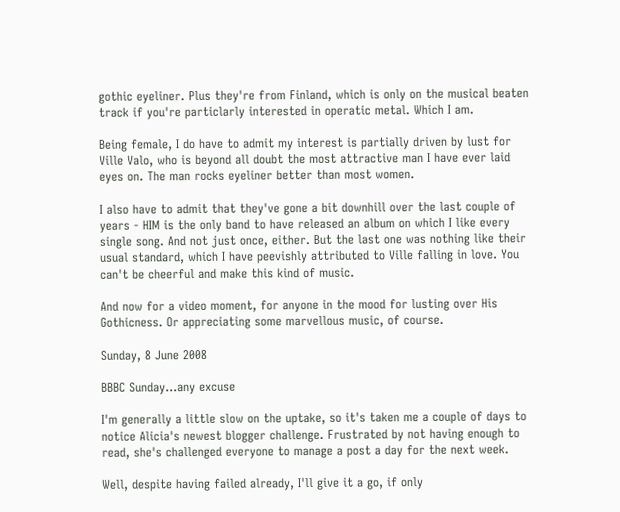gothic eyeliner. Plus they're from Finland, which is only on the musical beaten track if you're particlarly interested in operatic metal. Which I am.

Being female, I do have to admit my interest is partially driven by lust for Ville Valo, who is beyond all doubt the most attractive man I have ever laid eyes on. The man rocks eyeliner better than most women.

I also have to admit that they've gone a bit downhill over the last couple of years - HIM is the only band to have released an album on which I like every single song. And not just once, either. But the last one was nothing like their usual standard, which I have peevishly attributed to Ville falling in love. You can't be cheerful and make this kind of music.

And now for a video moment, for anyone in the mood for lusting over His Gothicness. Or appreciating some marvellous music, of course.

Sunday, 8 June 2008

BBBC Sunday...any excuse

I'm generally a little slow on the uptake, so it's taken me a couple of days to notice Alicia's newest blogger challenge. Frustrated by not having enough to read, she's challenged everyone to manage a post a day for the next week.

Well, despite having failed already, I'll give it a go, if only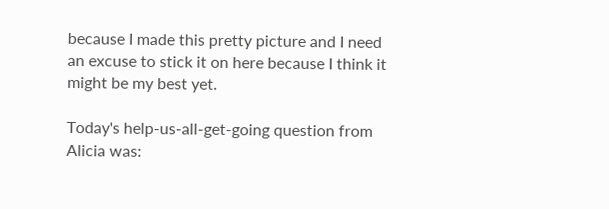because I made this pretty picture and I need an excuse to stick it on here because I think it might be my best yet.

Today's help-us-all-get-going question from Alicia was: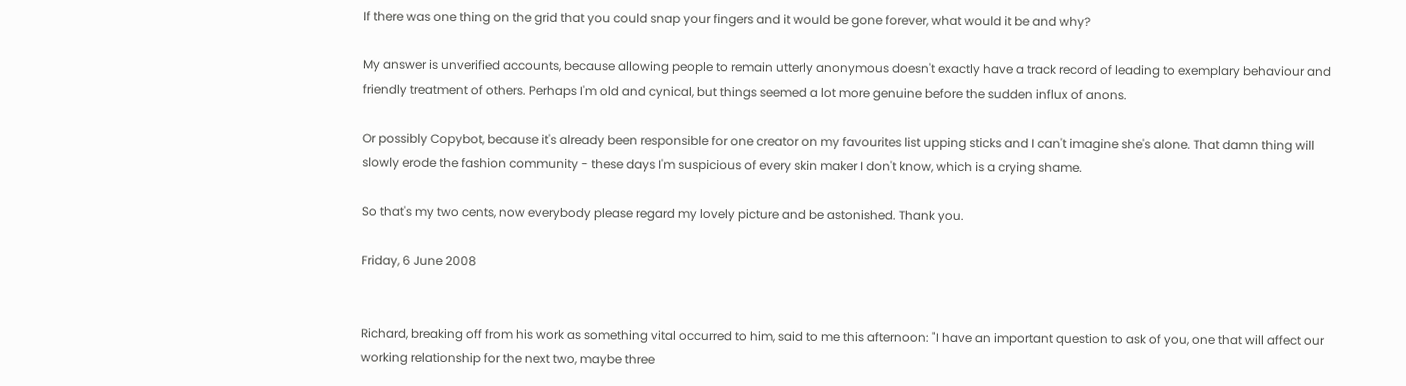If there was one thing on the grid that you could snap your fingers and it would be gone forever, what would it be and why?

My answer is unverified accounts, because allowing people to remain utterly anonymous doesn't exactly have a track record of leading to exemplary behaviour and friendly treatment of others. Perhaps I'm old and cynical, but things seemed a lot more genuine before the sudden influx of anons.

Or possibly Copybot, because it's already been responsible for one creator on my favourites list upping sticks and I can't imagine she's alone. That damn thing will slowly erode the fashion community - these days I'm suspicious of every skin maker I don't know, which is a crying shame.

So that's my two cents, now everybody please regard my lovely picture and be astonished. Thank you.

Friday, 6 June 2008


Richard, breaking off from his work as something vital occurred to him, said to me this afternoon: "I have an important question to ask of you, one that will affect our working relationship for the next two, maybe three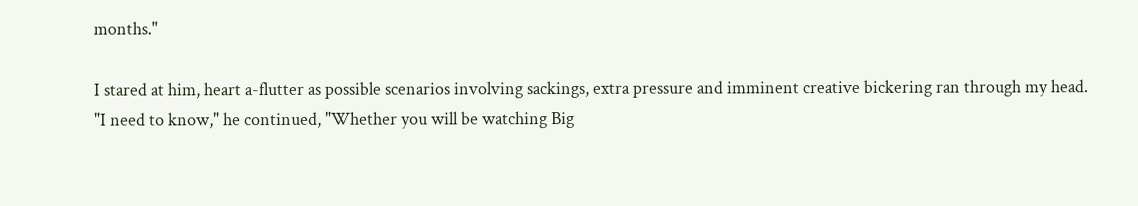months."

I stared at him, heart a-flutter as possible scenarios involving sackings, extra pressure and imminent creative bickering ran through my head. "I need to know," he continued, "Whether you will be watching Big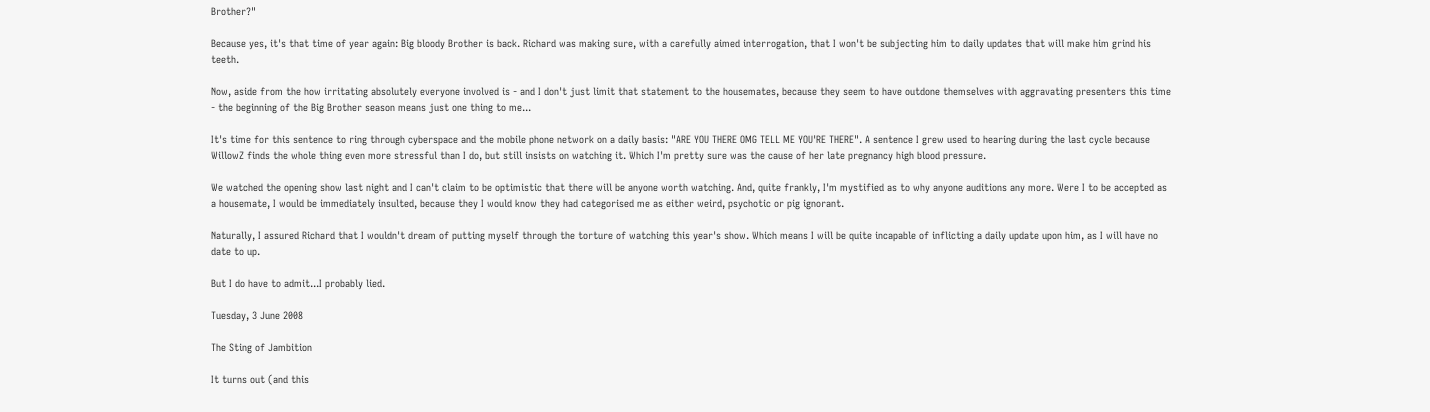Brother?"

Because yes, it's that time of year again: Big bloody Brother is back. Richard was making sure, with a carefully aimed interrogation, that I won't be subjecting him to daily updates that will make him grind his teeth.

Now, aside from the how irritating absolutely everyone involved is - and I don't just limit that statement to the housemates, because they seem to have outdone themselves with aggravating presenters this time - the beginning of the Big Brother season means just one thing to me...

It's time for this sentence to ring through cyberspace and the mobile phone network on a daily basis: "ARE YOU THERE OMG TELL ME YOU'RE THERE". A sentence I grew used to hearing during the last cycle because WillowZ finds the whole thing even more stressful than I do, but still insists on watching it. Which I'm pretty sure was the cause of her late pregnancy high blood pressure.

We watched the opening show last night and I can't claim to be optimistic that there will be anyone worth watching. And, quite frankly, I'm mystified as to why anyone auditions any more. Were I to be accepted as a housemate, I would be immediately insulted, because they I would know they had categorised me as either weird, psychotic or pig ignorant.

Naturally, I assured Richard that I wouldn't dream of putting myself through the torture of watching this year's show. Which means I will be quite incapable of inflicting a daily update upon him, as I will have no date to up.

But I do have to admit...I probably lied.

Tuesday, 3 June 2008

The Sting of Jambition

It turns out (and this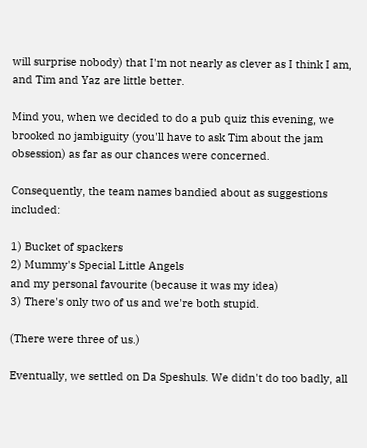will surprise nobody) that I'm not nearly as clever as I think I am, and Tim and Yaz are little better.

Mind you, when we decided to do a pub quiz this evening, we brooked no jambiguity (you'll have to ask Tim about the jam obsession) as far as our chances were concerned.

Consequently, the team names bandied about as suggestions included:

1) Bucket of spackers
2) Mummy's Special Little Angels
and my personal favourite (because it was my idea)
3) There's only two of us and we're both stupid.

(There were three of us.)

Eventually, we settled on Da Speshuls. We didn't do too badly, all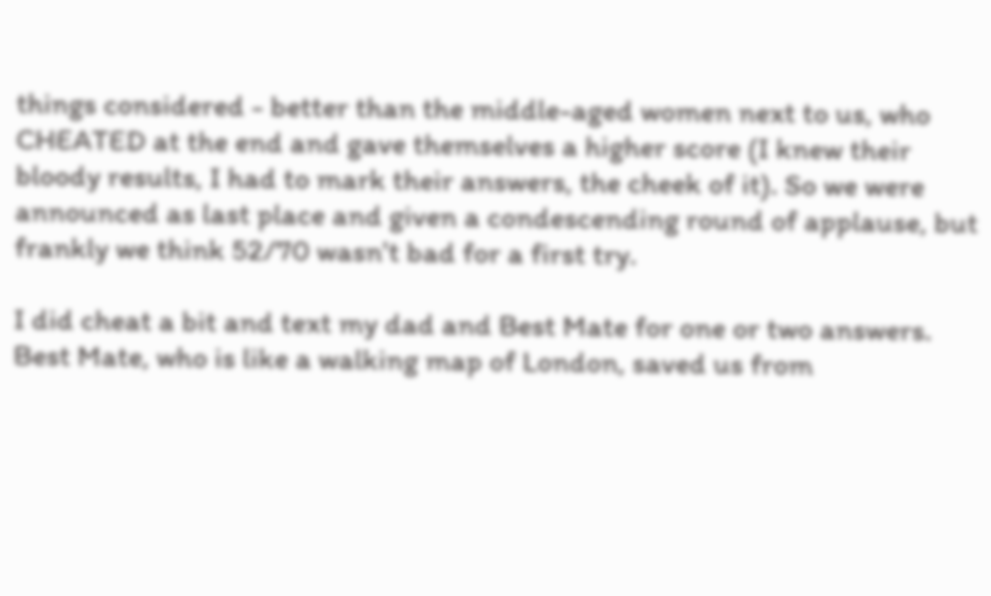things considered - better than the middle-aged women next to us, who CHEATED at the end and gave themselves a higher score (I knew their bloody results, I had to mark their answers, the cheek of it). So we were announced as last place and given a condescending round of applause, but frankly we think 52/70 wasn't bad for a first try.

I did cheat a bit and text my dad and Best Mate for one or two answers. Best Mate, who is like a walking map of London, saved us from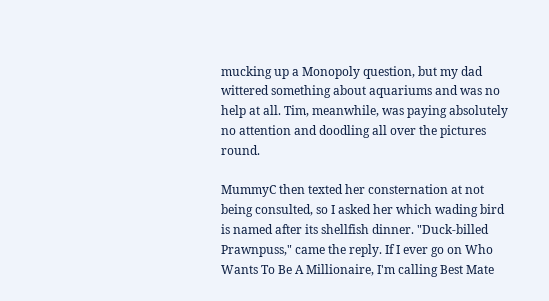mucking up a Monopoly question, but my dad wittered something about aquariums and was no help at all. Tim, meanwhile, was paying absolutely no attention and doodling all over the pictures round.

MummyC then texted her consternation at not being consulted, so I asked her which wading bird is named after its shellfish dinner. "Duck-billed Prawnpuss," came the reply. If I ever go on Who Wants To Be A Millionaire, I'm calling Best Mate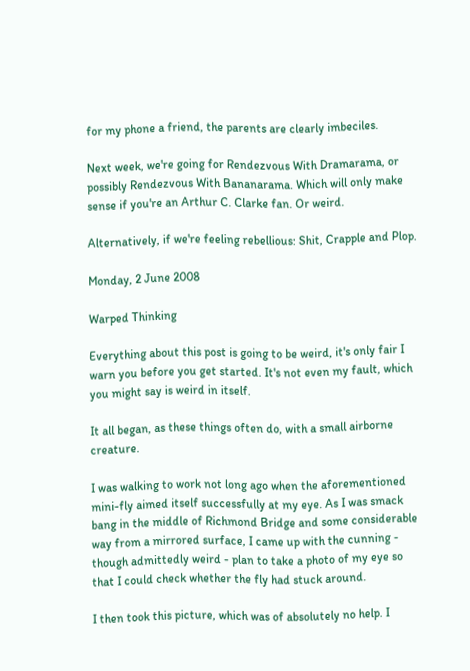for my phone a friend, the parents are clearly imbeciles.

Next week, we're going for Rendezvous With Dramarama, or possibly Rendezvous With Bananarama. Which will only make sense if you're an Arthur C. Clarke fan. Or weird.

Alternatively, if we're feeling rebellious: Shit, Crapple and Plop.

Monday, 2 June 2008

Warped Thinking

Everything about this post is going to be weird, it's only fair I warn you before you get started. It's not even my fault, which you might say is weird in itself.

It all began, as these things often do, with a small airborne creature.

I was walking to work not long ago when the aforementioned mini-fly aimed itself successfully at my eye. As I was smack bang in the middle of Richmond Bridge and some considerable way from a mirrored surface, I came up with the cunning - though admittedly weird - plan to take a photo of my eye so that I could check whether the fly had stuck around.

I then took this picture, which was of absolutely no help. I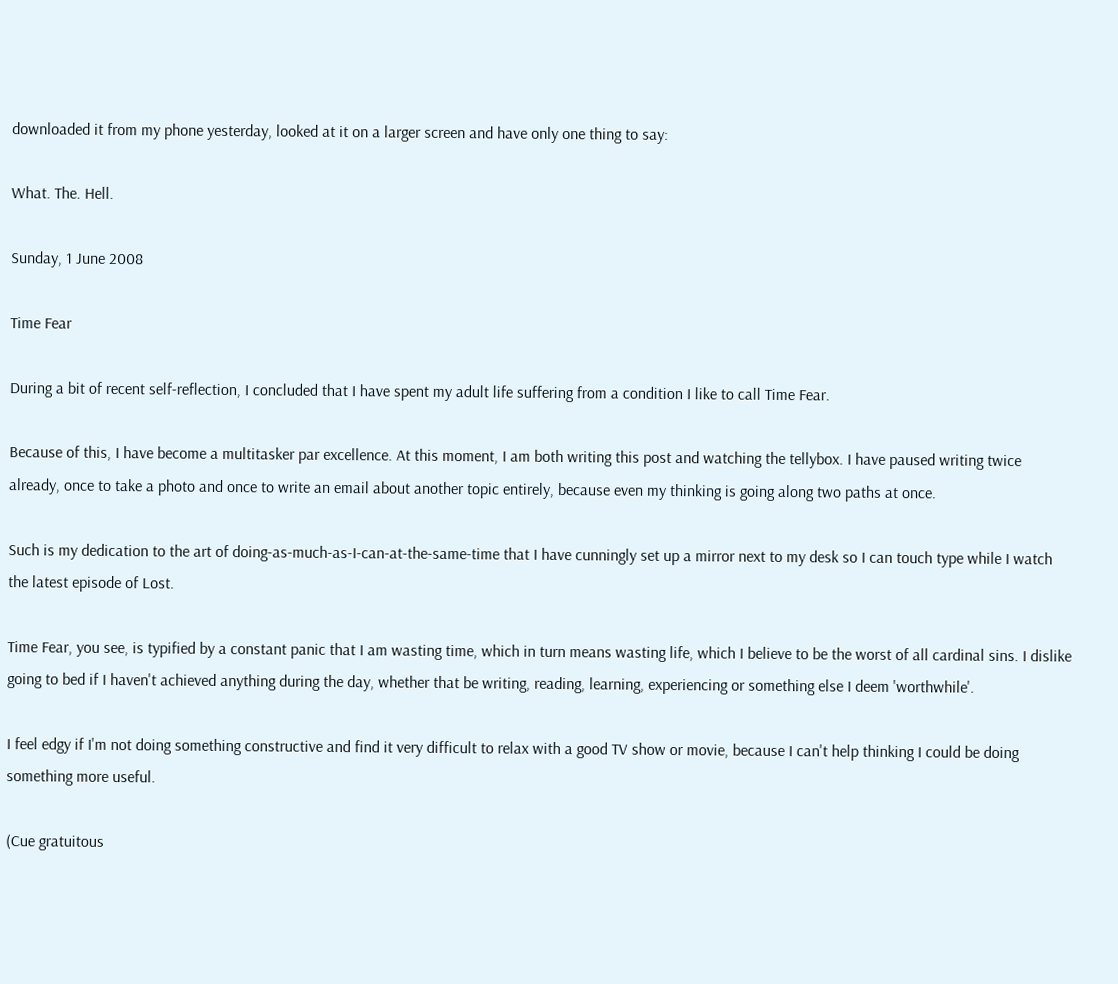downloaded it from my phone yesterday, looked at it on a larger screen and have only one thing to say:

What. The. Hell.

Sunday, 1 June 2008

Time Fear

During a bit of recent self-reflection, I concluded that I have spent my adult life suffering from a condition I like to call Time Fear.

Because of this, I have become a multitasker par excellence. At this moment, I am both writing this post and watching the tellybox. I have paused writing twice already, once to take a photo and once to write an email about another topic entirely, because even my thinking is going along two paths at once.

Such is my dedication to the art of doing-as-much-as-I-can-at-the-same-time that I have cunningly set up a mirror next to my desk so I can touch type while I watch the latest episode of Lost.

Time Fear, you see, is typified by a constant panic that I am wasting time, which in turn means wasting life, which I believe to be the worst of all cardinal sins. I dislike going to bed if I haven't achieved anything during the day, whether that be writing, reading, learning, experiencing or something else I deem 'worthwhile'.

I feel edgy if I'm not doing something constructive and find it very difficult to relax with a good TV show or movie, because I can't help thinking I could be doing something more useful.

(Cue gratuitous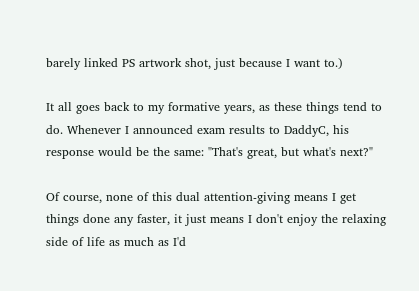barely linked PS artwork shot, just because I want to.)

It all goes back to my formative years, as these things tend to do. Whenever I announced exam results to DaddyC, his response would be the same: "That's great, but what's next?"

Of course, none of this dual attention-giving means I get things done any faster, it just means I don't enjoy the relaxing side of life as much as I'd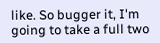like. So bugger it, I'm going to take a full two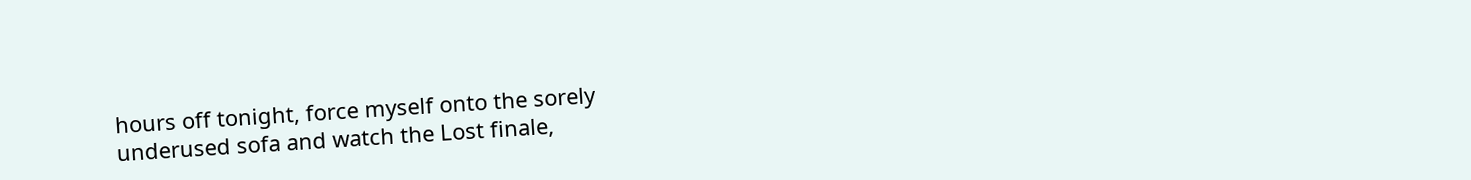hours off tonight, force myself onto the sorely underused sofa and watch the Lost finale,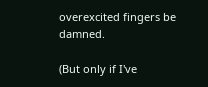overexcited fingers be damned.

(But only if I've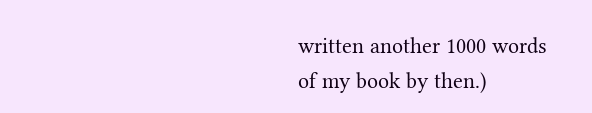written another 1000 words of my book by then.)